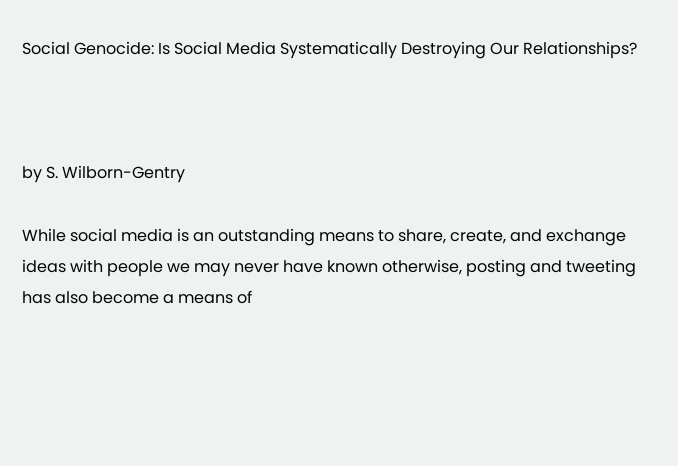Social Genocide: Is Social Media Systematically Destroying Our Relationships?



by S. Wilborn-Gentry

While social media is an outstanding means to share, create, and exchange ideas with people we may never have known otherwise, posting and tweeting has also become a means of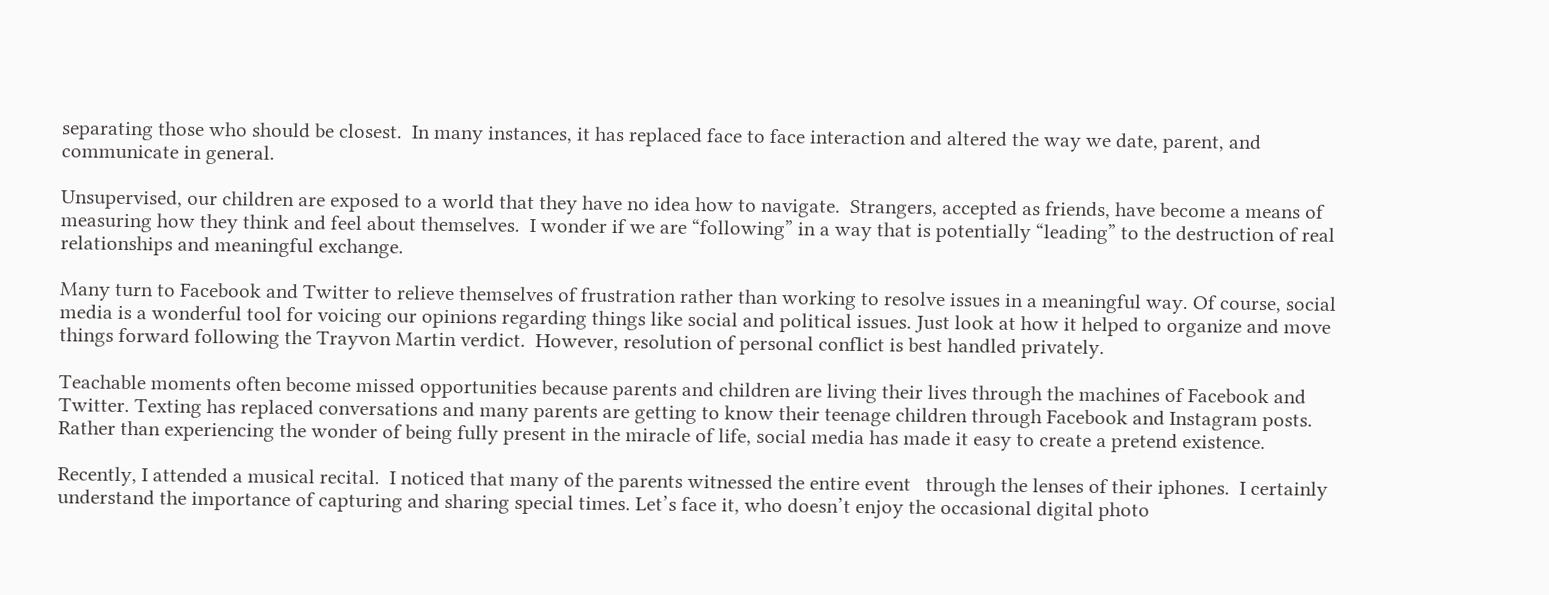separating those who should be closest.  In many instances, it has replaced face to face interaction and altered the way we date, parent, and communicate in general.

Unsupervised, our children are exposed to a world that they have no idea how to navigate.  Strangers, accepted as friends, have become a means of measuring how they think and feel about themselves.  I wonder if we are “following” in a way that is potentially “leading” to the destruction of real relationships and meaningful exchange.

Many turn to Facebook and Twitter to relieve themselves of frustration rather than working to resolve issues in a meaningful way. Of course, social media is a wonderful tool for voicing our opinions regarding things like social and political issues. Just look at how it helped to organize and move things forward following the Trayvon Martin verdict.  However, resolution of personal conflict is best handled privately.

Teachable moments often become missed opportunities because parents and children are living their lives through the machines of Facebook and Twitter. Texting has replaced conversations and many parents are getting to know their teenage children through Facebook and Instagram posts. Rather than experiencing the wonder of being fully present in the miracle of life, social media has made it easy to create a pretend existence.

Recently, I attended a musical recital.  I noticed that many of the parents witnessed the entire event   through the lenses of their iphones.  I certainly understand the importance of capturing and sharing special times. Let’s face it, who doesn’t enjoy the occasional digital photo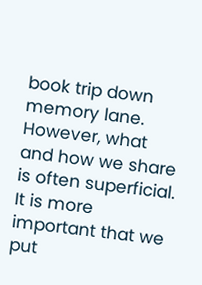book trip down memory lane.  However, what and how we share is often superficial. It is more important that we put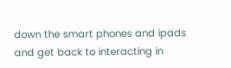down the smart phones and ipads and get back to interacting in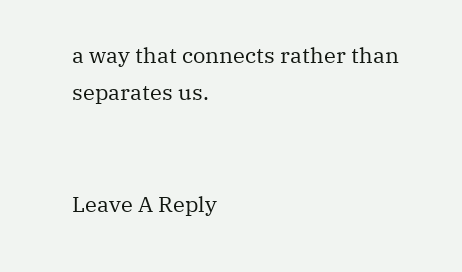a way that connects rather than separates us.


Leave A Reply